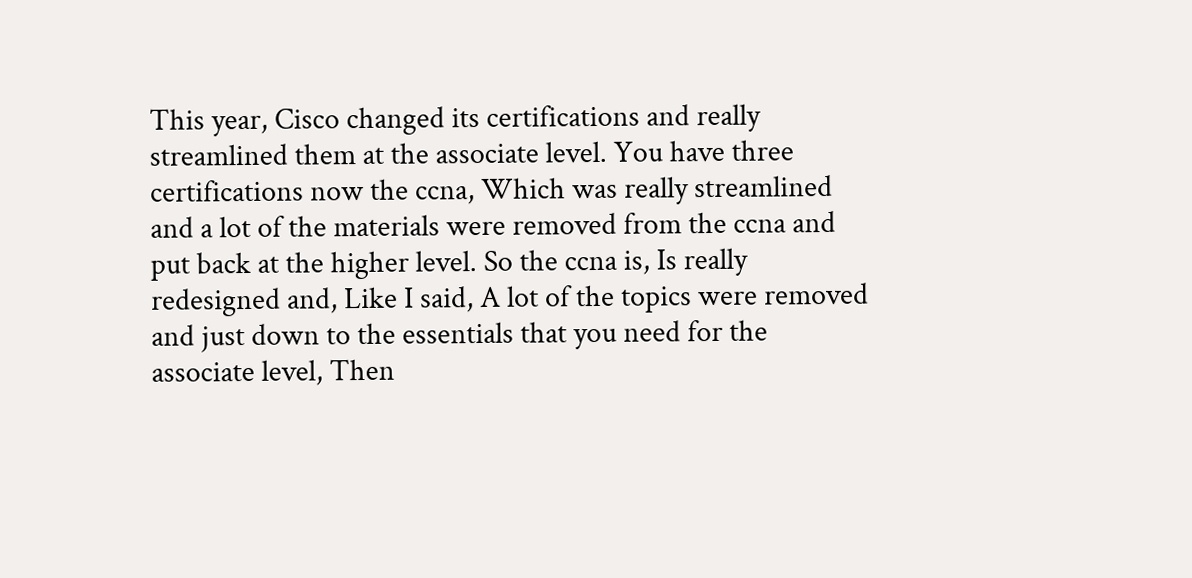This year, Cisco changed its certifications and really streamlined them at the associate level. You have three certifications now the ccna, Which was really streamlined and a lot of the materials were removed from the ccna and put back at the higher level. So the ccna is, Is really redesigned and, Like I said, A lot of the topics were removed and just down to the essentials that you need for the associate level, Then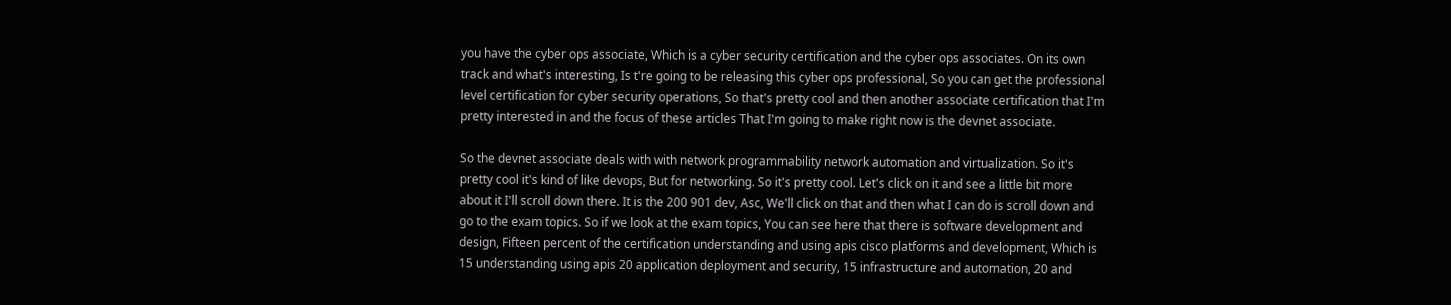you have the cyber ops associate, Which is a cyber security certification and the cyber ops associates. On its own track and what's interesting, Is t're going to be releasing this cyber ops professional, So you can get the professional level certification for cyber security operations, So that's pretty cool and then another associate certification that I'm pretty interested in and the focus of these articles That I'm going to make right now is the devnet associate.

So the devnet associate deals with with network programmability network automation and virtualization. So it's pretty cool it's kind of like devops, But for networking. So it's pretty cool. Let's click on it and see a little bit more about it I'll scroll down there. It is the 200 901 dev, Asc, We'll click on that and then what I can do is scroll down and go to the exam topics. So if we look at the exam topics, You can see here that there is software development and design, Fifteen percent of the certification understanding and using apis cisco platforms and development, Which is 15 understanding using apis 20 application deployment and security, 15 infrastructure and automation, 20 and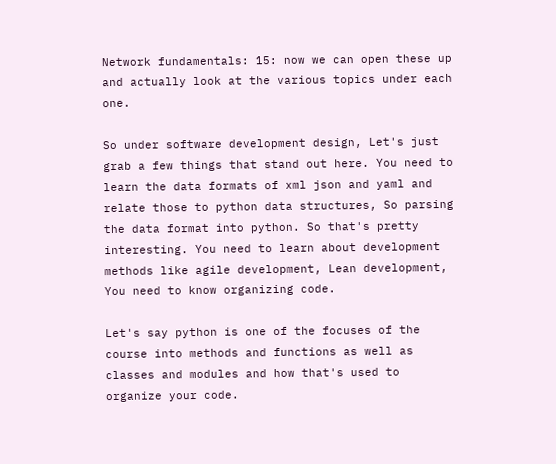Network fundamentals: 15: now we can open these up and actually look at the various topics under each one.

So under software development design, Let's just grab a few things that stand out here. You need to learn the data formats of xml json and yaml and relate those to python data structures, So parsing the data format into python. So that's pretty interesting. You need to learn about development methods like agile development, Lean development, You need to know organizing code.

Let's say python is one of the focuses of the course into methods and functions as well as classes and modules and how that's used to organize your code.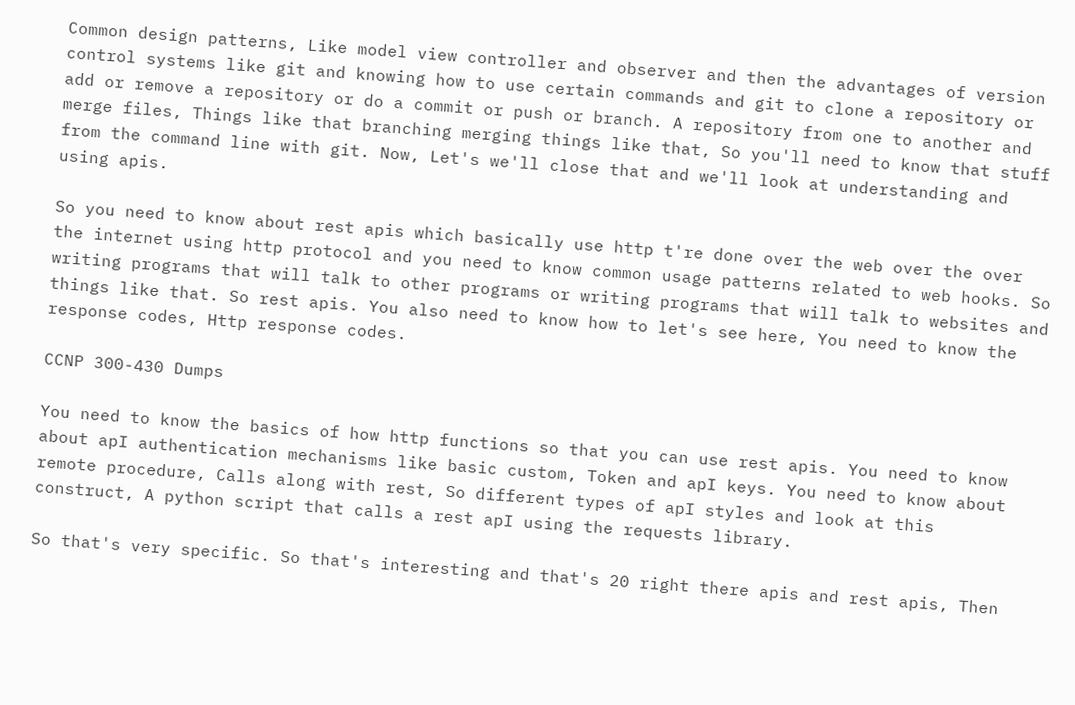Common design patterns, Like model view controller and observer and then the advantages of version control systems like git and knowing how to use certain commands and git to clone a repository or add or remove a repository or do a commit or push or branch. A repository from one to another and merge files, Things like that branching merging things like that, So you'll need to know that stuff from the command line with git. Now, Let's we'll close that and we'll look at understanding and using apis.

So you need to know about rest apis which basically use http t're done over the web over the over the internet using http protocol and you need to know common usage patterns related to web hooks. So writing programs that will talk to other programs or writing programs that will talk to websites and things like that. So rest apis. You also need to know how to let's see here, You need to know the response codes, Http response codes.

CCNP 300-430 Dumps

You need to know the basics of how http functions so that you can use rest apis. You need to know about apI authentication mechanisms like basic custom, Token and apI keys. You need to know about remote procedure, Calls along with rest, So different types of apI styles and look at this construct, A python script that calls a rest apI using the requests library.

So that's very specific. So that's interesting and that's 20 right there apis and rest apis, Then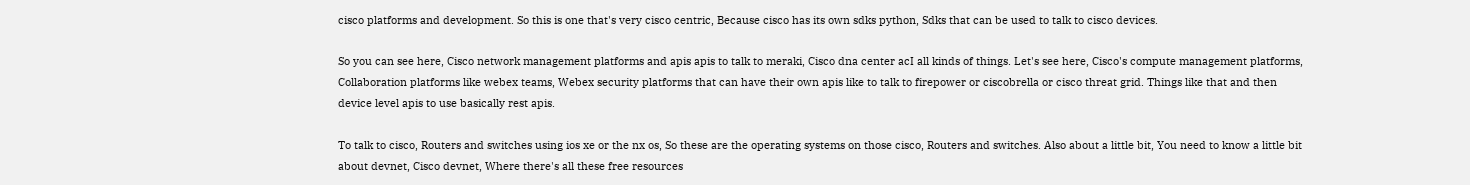cisco platforms and development. So this is one that's very cisco centric, Because cisco has its own sdks python, Sdks that can be used to talk to cisco devices.

So you can see here, Cisco network management platforms and apis apis to talk to meraki, Cisco dna center acI all kinds of things. Let's see here, Cisco's compute management platforms, Collaboration platforms like webex teams, Webex security platforms that can have their own apis like to talk to firepower or ciscobrella or cisco threat grid. Things like that and then device level apis to use basically rest apis.

To talk to cisco, Routers and switches using ios xe or the nx os, So these are the operating systems on those cisco, Routers and switches. Also about a little bit, You need to know a little bit about devnet, Cisco devnet, Where there's all these free resources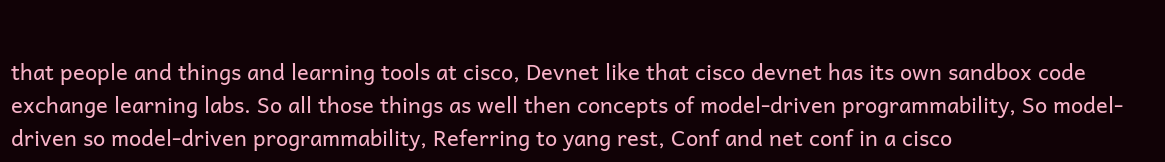that people and things and learning tools at cisco, Devnet like that cisco devnet has its own sandbox code exchange learning labs. So all those things as well then concepts of model-driven programmability, So model-driven so model-driven programmability, Referring to yang rest, Conf and net conf in a cisco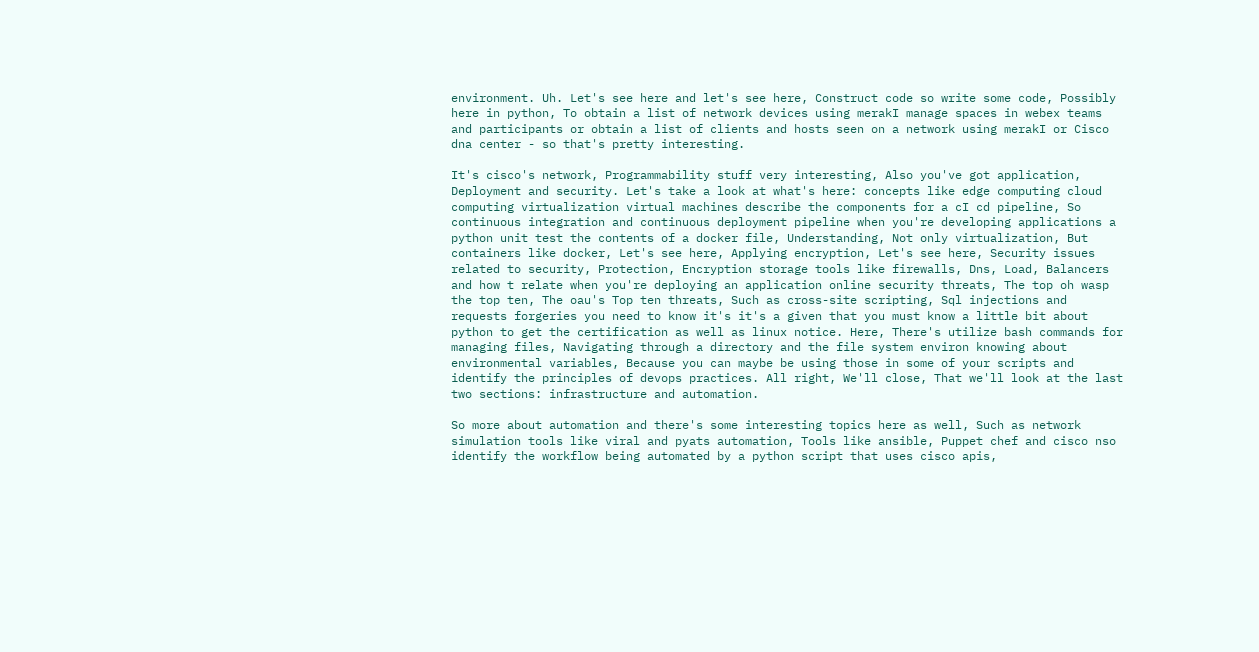environment. Uh. Let's see here and let's see here, Construct code so write some code, Possibly here in python, To obtain a list of network devices using merakI manage spaces in webex teams and participants or obtain a list of clients and hosts seen on a network using merakI or Cisco dna center - so that's pretty interesting.

It's cisco's network, Programmability stuff very interesting, Also you've got application, Deployment and security. Let's take a look at what's here: concepts like edge computing cloud computing virtualization virtual machines describe the components for a cI cd pipeline, So continuous integration and continuous deployment pipeline when you're developing applications a python unit test the contents of a docker file, Understanding, Not only virtualization, But containers like docker, Let's see here, Applying encryption, Let's see here, Security issues related to security, Protection, Encryption storage tools like firewalls, Dns, Load, Balancers and how t relate when you're deploying an application online security threats, The top oh wasp the top ten, The oau's Top ten threats, Such as cross-site scripting, Sql injections and requests forgeries you need to know it's it's a given that you must know a little bit about python to get the certification as well as linux notice. Here, There's utilize bash commands for managing files, Navigating through a directory and the file system environ knowing about environmental variables, Because you can maybe be using those in some of your scripts and identify the principles of devops practices. All right, We'll close, That we'll look at the last two sections: infrastructure and automation.

So more about automation and there's some interesting topics here as well, Such as network simulation tools like viral and pyats automation, Tools like ansible, Puppet chef and cisco nso identify the workflow being automated by a python script that uses cisco apis,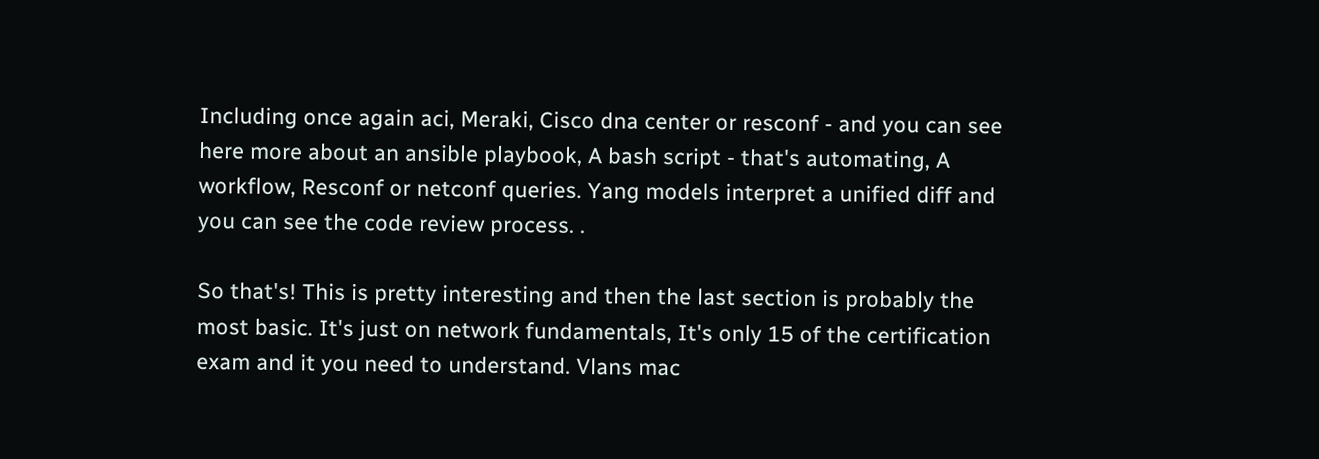Including once again aci, Meraki, Cisco dna center or resconf - and you can see here more about an ansible playbook, A bash script - that's automating, A workflow, Resconf or netconf queries. Yang models interpret a unified diff and you can see the code review process. .

So that's! This is pretty interesting and then the last section is probably the most basic. It's just on network fundamentals, It's only 15 of the certification exam and it you need to understand. Vlans mac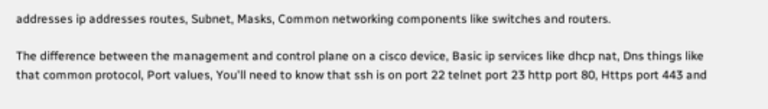addresses ip addresses routes, Subnet, Masks, Common networking components like switches and routers.

The difference between the management and control plane on a cisco device, Basic ip services like dhcp nat, Dns things like that common protocol, Port values, You'll need to know that ssh is on port 22 telnet port 23 http port 80, Https port 443 and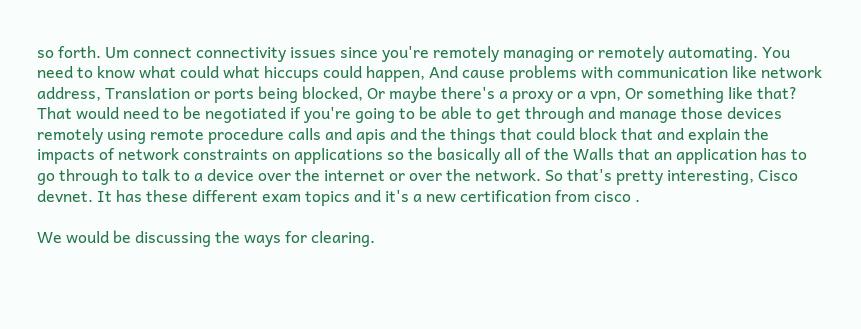so forth. Um connect connectivity issues since you're remotely managing or remotely automating. You need to know what could what hiccups could happen, And cause problems with communication like network address, Translation or ports being blocked, Or maybe there's a proxy or a vpn, Or something like that? That would need to be negotiated if you're going to be able to get through and manage those devices remotely using remote procedure calls and apis and the things that could block that and explain the impacts of network constraints on applications so the basically all of the Walls that an application has to go through to talk to a device over the internet or over the network. So that's pretty interesting, Cisco devnet. It has these different exam topics and it's a new certification from cisco .

We would be discussing the ways for clearing.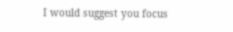I would suggest you focus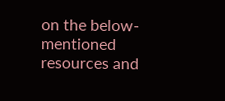on the below-mentioned resources and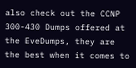also check out the CCNP 300-430 Dumps offered at the EveDumps, they are the best when it comes to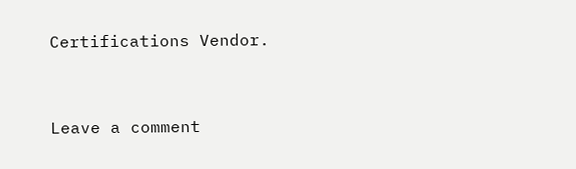Certifications Vendor.


Leave a comment